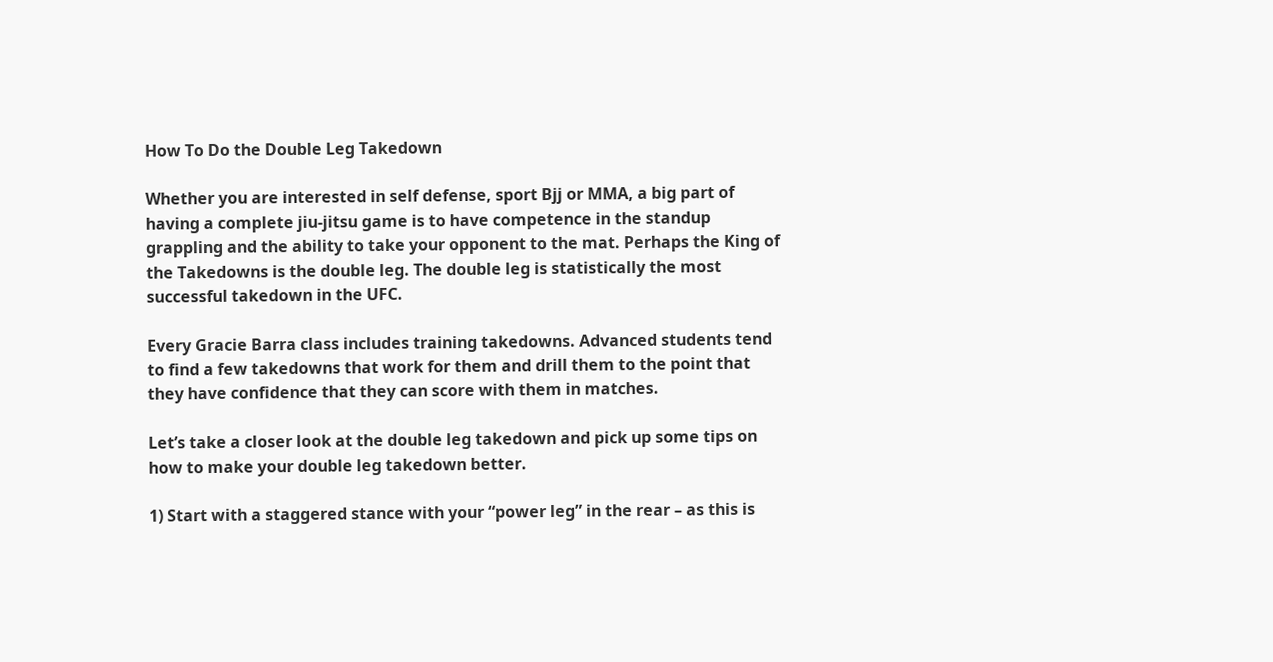How To Do the Double Leg Takedown

Whether you are interested in self defense, sport Bjj or MMA, a big part of having a complete jiu-jitsu game is to have competence in the standup grappling and the ability to take your opponent to the mat. Perhaps the King of the Takedowns is the double leg. The double leg is statistically the most successful takedown in the UFC.

Every Gracie Barra class includes training takedowns. Advanced students tend to find a few takedowns that work for them and drill them to the point that they have confidence that they can score with them in matches.

Let’s take a closer look at the double leg takedown and pick up some tips on how to make your double leg takedown better.

1) Start with a staggered stance with your “power leg” in the rear – as this is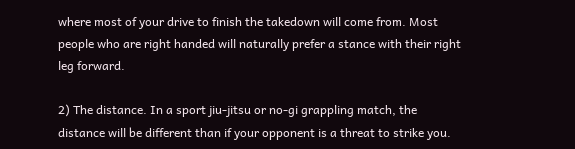where most of your drive to finish the takedown will come from. Most people who are right handed will naturally prefer a stance with their right leg forward.

2) The distance. In a sport jiu-jitsu or no-gi grappling match, the distance will be different than if your opponent is a threat to strike you.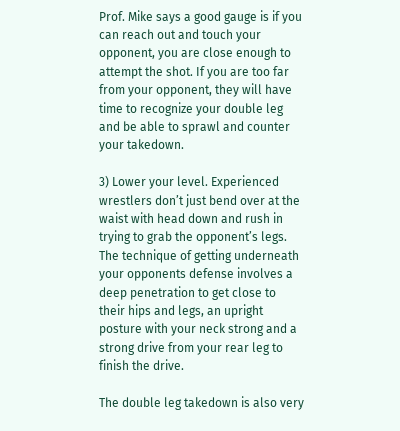Prof. Mike says a good gauge is if you can reach out and touch your opponent, you are close enough to attempt the shot. If you are too far from your opponent, they will have time to recognize your double leg and be able to sprawl and counter your takedown.

3) Lower your level. Experienced wrestlers don’t just bend over at the waist with head down and rush in trying to grab the opponent’s legs. The technique of getting underneath your opponents defense involves a deep penetration to get close to their hips and legs, an upright posture with your neck strong and a strong drive from your rear leg to finish the drive.

The double leg takedown is also very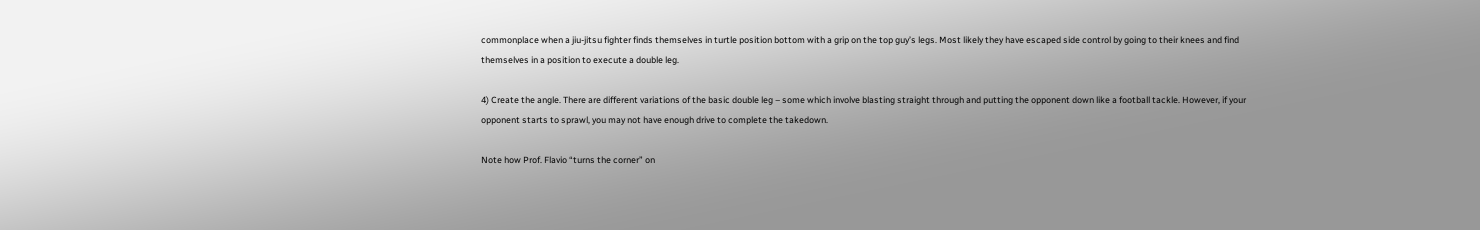commonplace when a jiu-jitsu fighter finds themselves in turtle position bottom with a grip on the top guy’s legs. Most likely they have escaped side control by going to their knees and find themselves in a position to execute a double leg.

4) Create the angle. There are different variations of the basic double leg – some which involve blasting straight through and putting the opponent down like a football tackle. However, if your opponent starts to sprawl, you may not have enough drive to complete the takedown.

Note how Prof. Flavio “turns the corner” on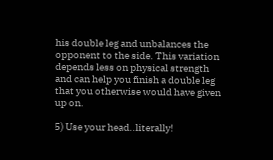his double leg and unbalances the opponent to the side. This variation depends less on physical strength and can help you finish a double leg that you otherwise would have given up on.

5) Use your head..literally!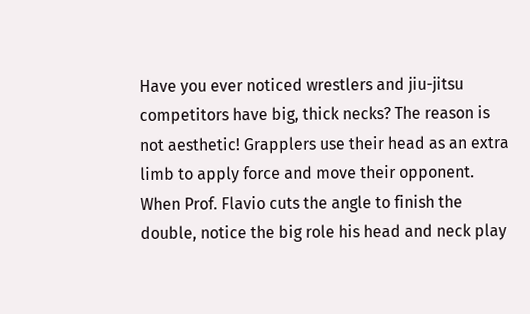Have you ever noticed wrestlers and jiu-jitsu competitors have big, thick necks? The reason is not aesthetic! Grapplers use their head as an extra limb to apply force and move their opponent. When Prof. Flavio cuts the angle to finish the double, notice the big role his head and neck play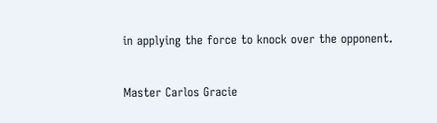in applying the force to knock over the opponent.


Master Carlos Gracie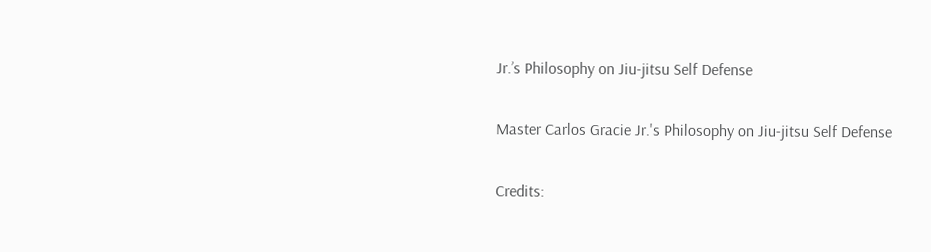Jr.’s Philosophy on Jiu-jitsu Self Defense

Master Carlos Gracie Jr.'s Philosophy on Jiu-jitsu Self Defense

Credits: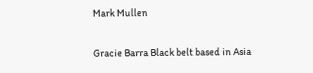Mark Mullen

Gracie Barra Black belt based in Asia